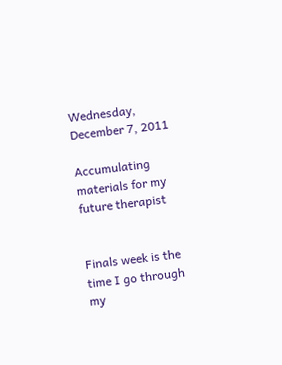Wednesday, December 7, 2011

Accumulating materials for my future therapist


Finals week is the time I go through my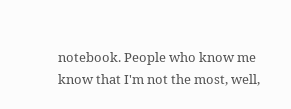notebook. People who know me know that I'm not the most, well,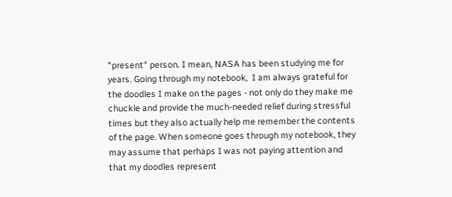"present" person. I mean, NASA has been studying me for years. Going through my notebook,  I am always grateful for the doodles I make on the pages - not only do they make me chuckle and provide the much-needed relief during stressful times but they also actually help me remember the contents of the page. When someone goes through my notebook, they may assume that perhaps I was not paying attention and that my doodles represent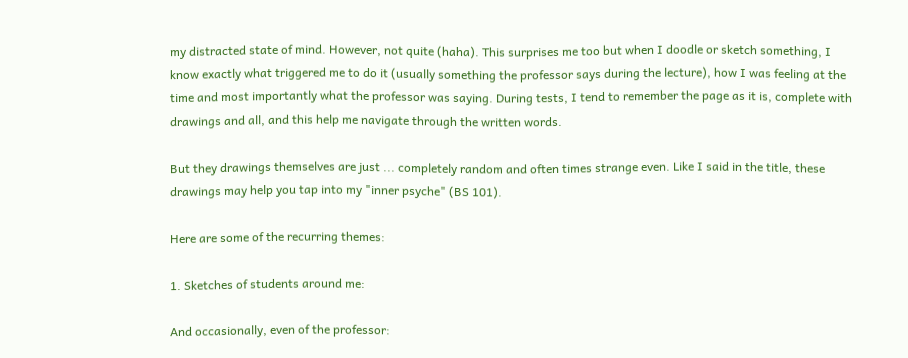my distracted state of mind. However, not quite (haha). This surprises me too but when I doodle or sketch something, I know exactly what triggered me to do it (usually something the professor says during the lecture), how I was feeling at the time and most importantly what the professor was saying. During tests, I tend to remember the page as it is, complete with drawings and all, and this help me navigate through the written words.

But they drawings themselves are just ... completely random and often times strange even. Like I said in the title, these drawings may help you tap into my "inner psyche" (BS 101).

Here are some of the recurring themes:

1. Sketches of students around me:

And occasionally, even of the professor: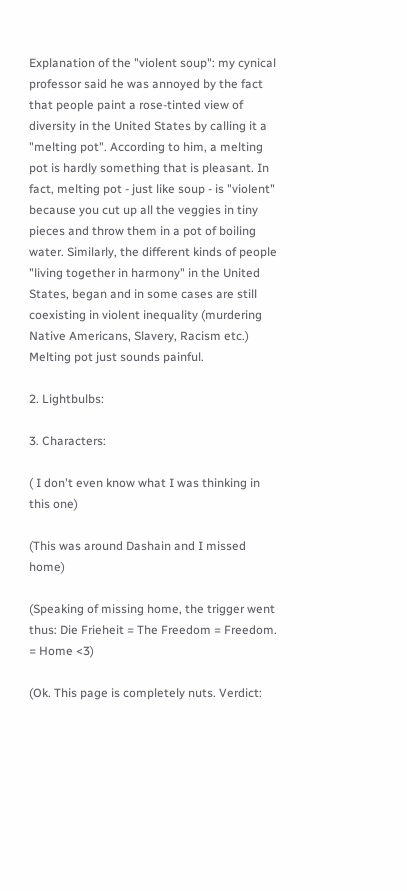Explanation of the "violent soup": my cynical professor said he was annoyed by the fact that people paint a rose-tinted view of diversity in the United States by calling it a "melting pot". According to him, a melting pot is hardly something that is pleasant. In fact, melting pot - just like soup - is "violent" because you cut up all the veggies in tiny pieces and throw them in a pot of boiling water. Similarly, the different kinds of people "living together in harmony" in the United States, began and in some cases are still coexisting in violent inequality (murdering Native Americans, Slavery, Racism etc.) Melting pot just sounds painful.

2. Lightbulbs:

3. Characters:

( I don't even know what I was thinking in this one)

(This was around Dashain and I missed home)

(Speaking of missing home, the trigger went thus: Die Frieheit = The Freedom = Freedom. = Home <3)

(Ok. This page is completely nuts. Verdict: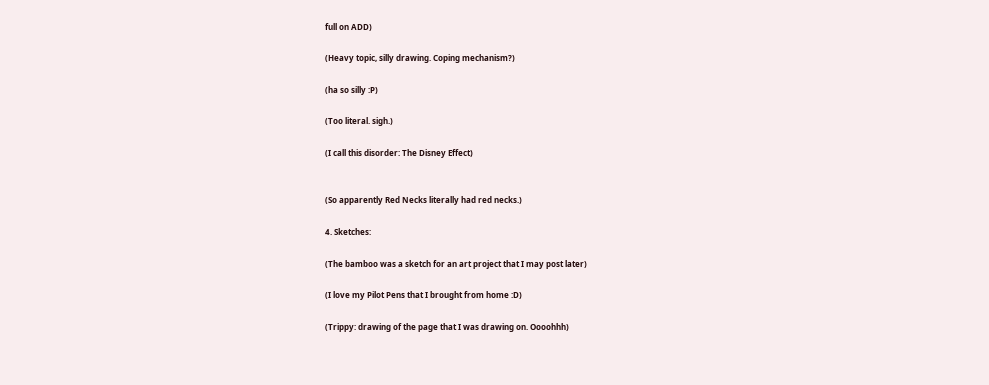full on ADD)

(Heavy topic, silly drawing. Coping mechanism?)

(ha so silly :P)

(Too literal. sigh.)

(I call this disorder: The Disney Effect)


(So apparently Red Necks literally had red necks.)

4. Sketches:

(The bamboo was a sketch for an art project that I may post later)

(I love my Pilot Pens that I brought from home :D)

(Trippy: drawing of the page that I was drawing on. Oooohhh)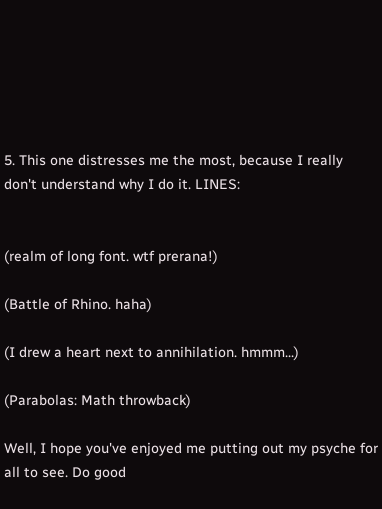5. This one distresses me the most, because I really don't understand why I do it. LINES:


(realm of long font. wtf prerana!)

(Battle of Rhino. haha)

(I drew a heart next to annihilation. hmmm...)

(Parabolas: Math throwback)

Well, I hope you've enjoyed me putting out my psyche for all to see. Do good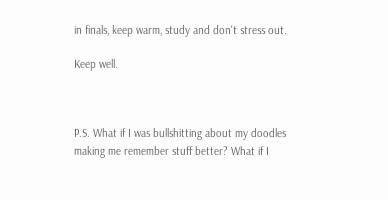in finals, keep warm, study and don't stress out.

Keep well.



P.S. What if I was bullshitting about my doodles making me remember stuff better? What if I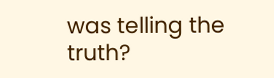was telling the truth?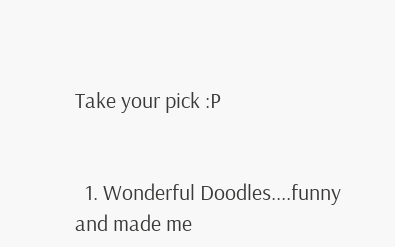Take your pick :P


  1. Wonderful Doodles....funny and made me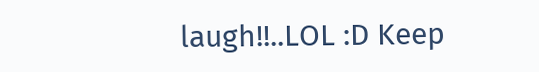laugh!!..LOL :D Keep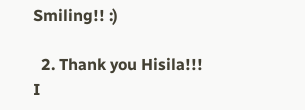Smiling!! :)

  2. Thank you Hisila!!! I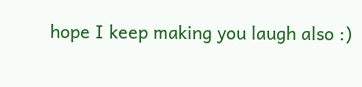hope I keep making you laugh also :)